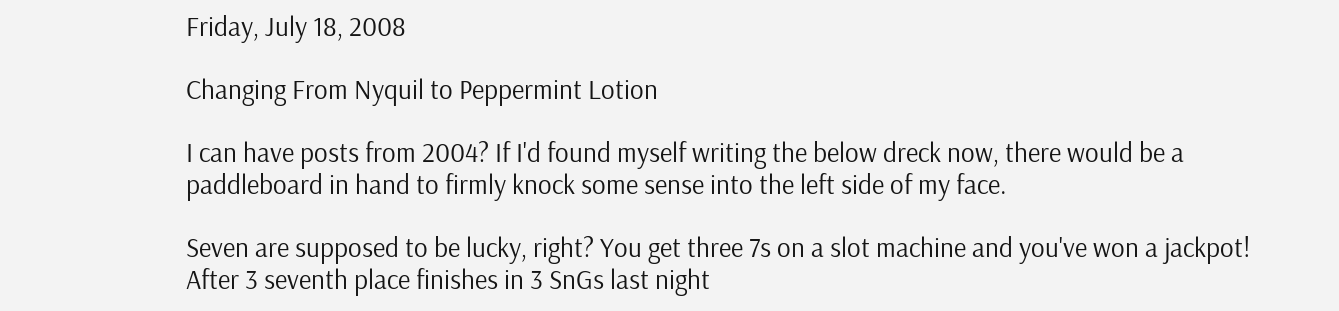Friday, July 18, 2008

Changing From Nyquil to Peppermint Lotion

I can have posts from 2004? If I'd found myself writing the below dreck now, there would be a paddleboard in hand to firmly knock some sense into the left side of my face.

Seven are supposed to be lucky, right? You get three 7s on a slot machine and you've won a jackpot! After 3 seventh place finishes in 3 SnGs last night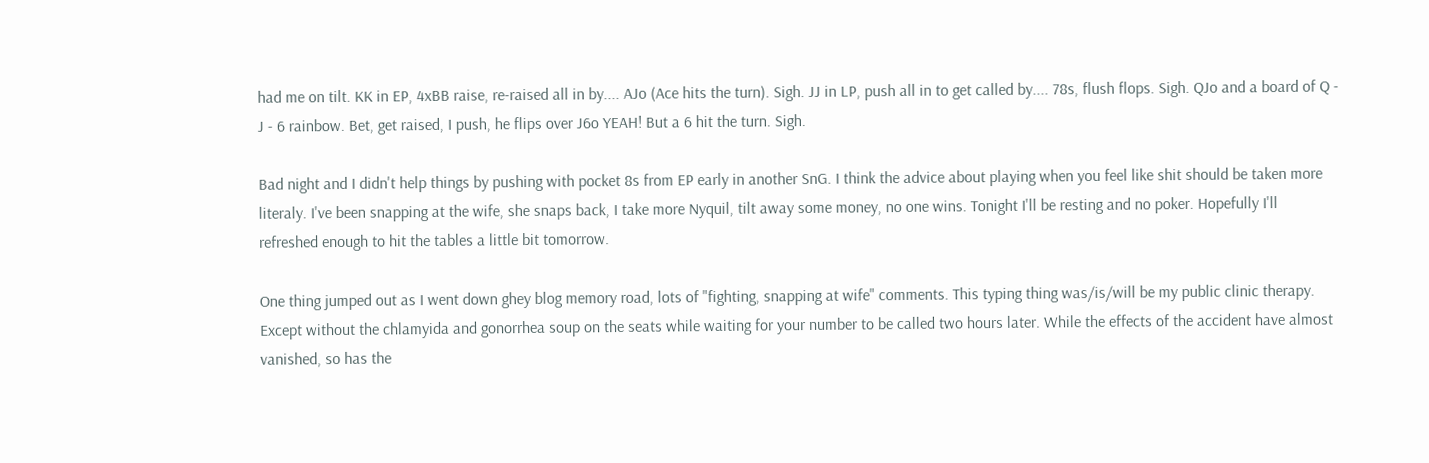had me on tilt. KK in EP, 4xBB raise, re-raised all in by.... AJo (Ace hits the turn). Sigh. JJ in LP, push all in to get called by.... 78s, flush flops. Sigh. QJo and a board of Q - J - 6 rainbow. Bet, get raised, I push, he flips over J6o YEAH! But a 6 hit the turn. Sigh.

Bad night and I didn't help things by pushing with pocket 8s from EP early in another SnG. I think the advice about playing when you feel like shit should be taken more literaly. I've been snapping at the wife, she snaps back, I take more Nyquil, tilt away some money, no one wins. Tonight I'll be resting and no poker. Hopefully I'll refreshed enough to hit the tables a little bit tomorrow.

One thing jumped out as I went down ghey blog memory road, lots of "fighting, snapping at wife" comments. This typing thing was/is/will be my public clinic therapy. Except without the chlamyida and gonorrhea soup on the seats while waiting for your number to be called two hours later. While the effects of the accident have almost vanished, so has the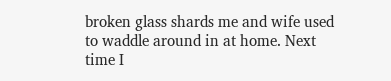broken glass shards me and wife used to waddle around in at home. Next time I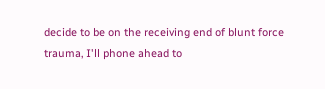decide to be on the receiving end of blunt force trauma, I'll phone ahead to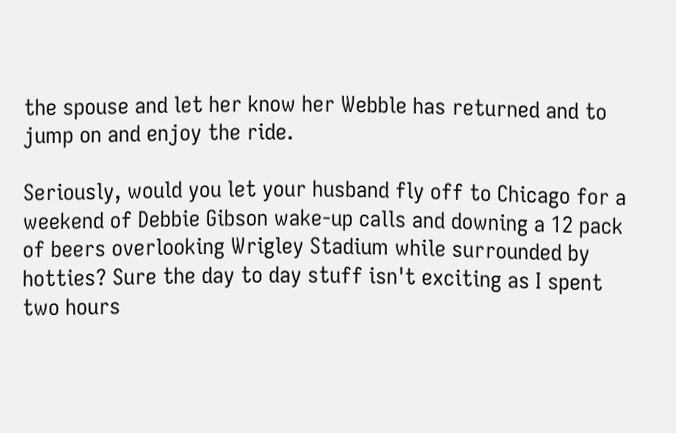the spouse and let her know her Webble has returned and to jump on and enjoy the ride.

Seriously, would you let your husband fly off to Chicago for a weekend of Debbie Gibson wake-up calls and downing a 12 pack of beers overlooking Wrigley Stadium while surrounded by hotties? Sure the day to day stuff isn't exciting as I spent two hours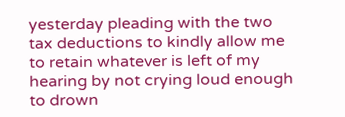yesterday pleading with the two tax deductions to kindly allow me to retain whatever is left of my hearing by not crying loud enough to drown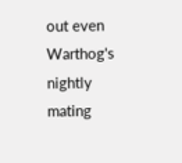out even Warthog's nightly mating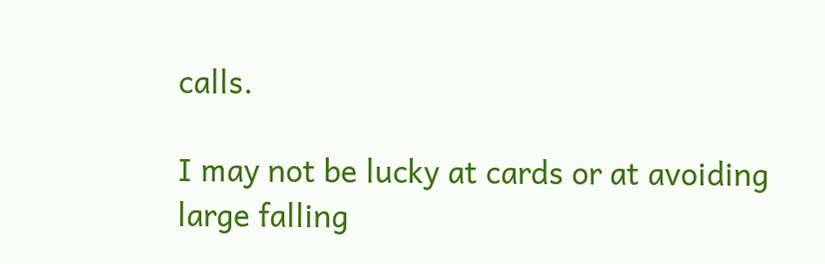calls.

I may not be lucky at cards or at avoiding large falling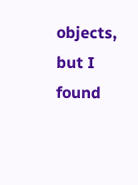objects, but I found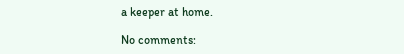a keeper at home.

No comments: